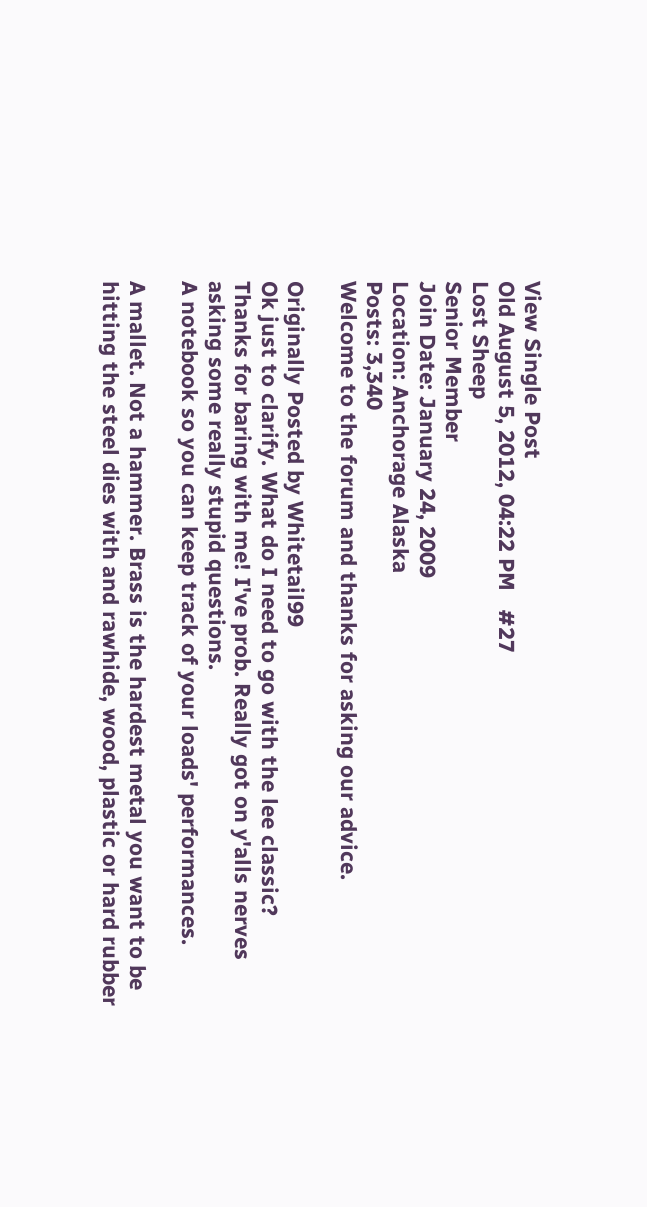View Single Post
Old August 5, 2012, 04:22 PM   #27
Lost Sheep
Senior Member
Join Date: January 24, 2009
Location: Anchorage Alaska
Posts: 3,340
Welcome to the forum and thanks for asking our advice.

Originally Posted by Whitetail99
Ok just to clarify. What do I need to go with the lee classic?
Thanks for baring with me! I've prob. Really got on y'alls nerves asking some really stupid questions.
A notebook so you can keep track of your loads' performances.

A mallet. Not a hammer. Brass is the hardest metal you want to be hitting the steel dies with and rawhide, wood, plastic or hard rubber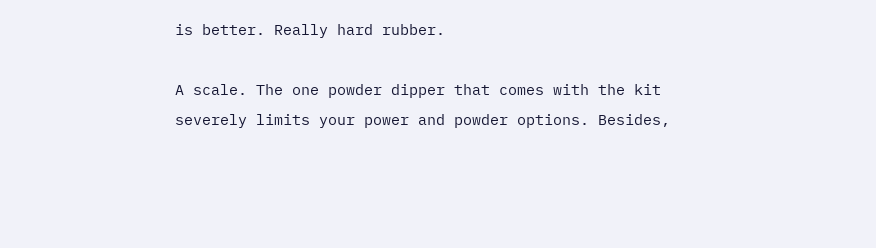is better. Really hard rubber.

A scale. The one powder dipper that comes with the kit severely limits your power and powder options. Besides,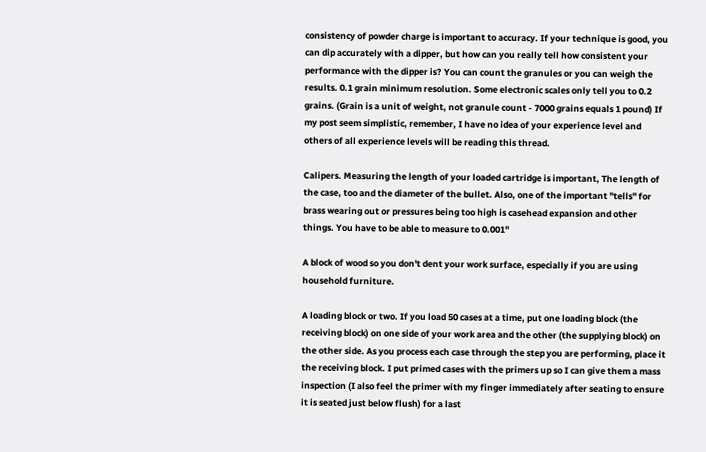consistency of powder charge is important to accuracy. If your technique is good, you can dip accurately with a dipper, but how can you really tell how consistent your performance with the dipper is? You can count the granules or you can weigh the results. 0.1 grain minimum resolution. Some electronic scales only tell you to 0.2 grains. (Grain is a unit of weight, not granule count - 7000 grains equals 1 pound) If my post seem simplistic, remember, I have no idea of your experience level and others of all experience levels will be reading this thread.

Calipers. Measuring the length of your loaded cartridge is important, The length of the case, too and the diameter of the bullet. Also, one of the important "tells" for brass wearing out or pressures being too high is casehead expansion and other things. You have to be able to measure to 0.001"

A block of wood so you don't dent your work surface, especially if you are using household furniture.

A loading block or two. If you load 50 cases at a time, put one loading block (the receiving block) on one side of your work area and the other (the supplying block) on the other side. As you process each case through the step you are performing, place it the receiving block. I put primed cases with the primers up so I can give them a mass inspection (I also feel the primer with my finger immediately after seating to ensure it is seated just below flush) for a last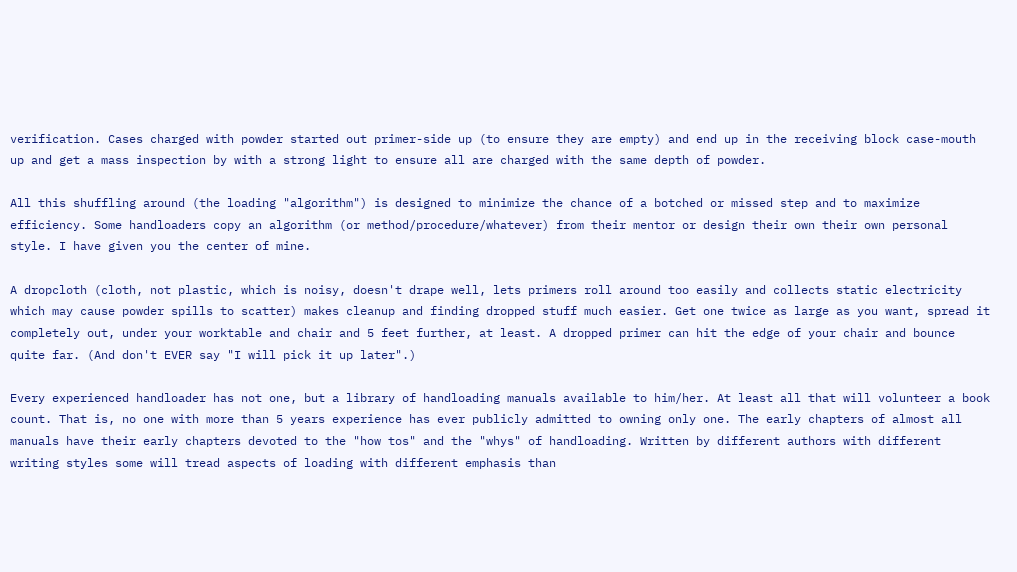verification. Cases charged with powder started out primer-side up (to ensure they are empty) and end up in the receiving block case-mouth up and get a mass inspection by with a strong light to ensure all are charged with the same depth of powder.

All this shuffling around (the loading "algorithm") is designed to minimize the chance of a botched or missed step and to maximize efficiency. Some handloaders copy an algorithm (or method/procedure/whatever) from their mentor or design their own their own personal style. I have given you the center of mine.

A dropcloth (cloth, not plastic, which is noisy, doesn't drape well, lets primers roll around too easily and collects static electricity which may cause powder spills to scatter) makes cleanup and finding dropped stuff much easier. Get one twice as large as you want, spread it completely out, under your worktable and chair and 5 feet further, at least. A dropped primer can hit the edge of your chair and bounce quite far. (And don't EVER say "I will pick it up later".)

Every experienced handloader has not one, but a library of handloading manuals available to him/her. At least all that will volunteer a book count. That is, no one with more than 5 years experience has ever publicly admitted to owning only one. The early chapters of almost all manuals have their early chapters devoted to the "how tos" and the "whys" of handloading. Written by different authors with different writing styles some will tread aspects of loading with different emphasis than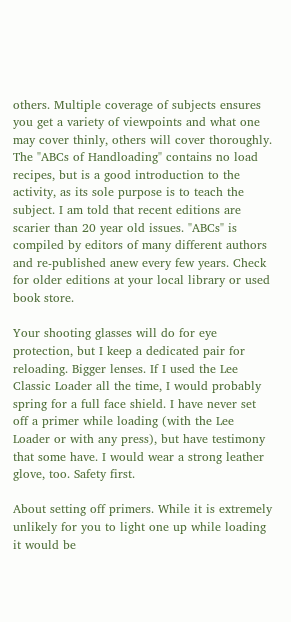others. Multiple coverage of subjects ensures you get a variety of viewpoints and what one may cover thinly, others will cover thoroughly. The "ABCs of Handloading" contains no load recipes, but is a good introduction to the activity, as its sole purpose is to teach the subject. I am told that recent editions are scarier than 20 year old issues. "ABCs" is compiled by editors of many different authors and re-published anew every few years. Check for older editions at your local library or used book store.

Your shooting glasses will do for eye protection, but I keep a dedicated pair for reloading. Bigger lenses. If I used the Lee Classic Loader all the time, I would probably spring for a full face shield. I have never set off a primer while loading (with the Lee Loader or with any press), but have testimony that some have. I would wear a strong leather glove, too. Safety first.

About setting off primers. While it is extremely unlikely for you to light one up while loading it would be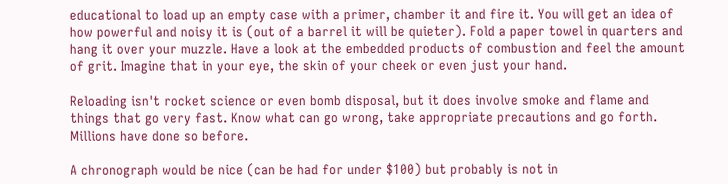educational to load up an empty case with a primer, chamber it and fire it. You will get an idea of how powerful and noisy it is (out of a barrel it will be quieter). Fold a paper towel in quarters and hang it over your muzzle. Have a look at the embedded products of combustion and feel the amount of grit. Imagine that in your eye, the skin of your cheek or even just your hand.

Reloading isn't rocket science or even bomb disposal, but it does involve smoke and flame and things that go very fast. Know what can go wrong, take appropriate precautions and go forth. Millions have done so before.

A chronograph would be nice (can be had for under $100) but probably is not in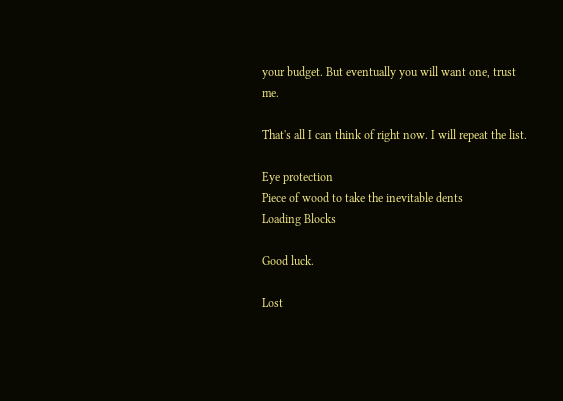your budget. But eventually you will want one, trust me.

That's all I can think of right now. I will repeat the list.

Eye protection
Piece of wood to take the inevitable dents
Loading Blocks

Good luck.

Lost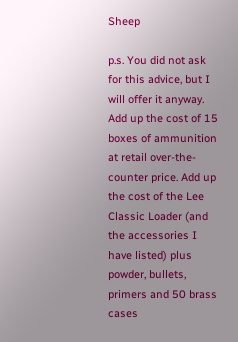Sheep

p.s. You did not ask for this advice, but I will offer it anyway. Add up the cost of 15 boxes of ammunition at retail over-the-counter price. Add up the cost of the Lee Classic Loader (and the accessories I have listed) plus powder, bullets, primers and 50 brass cases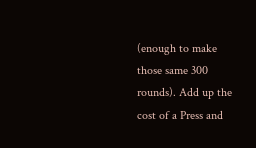(enough to make those same 300 rounds). Add up the cost of a Press and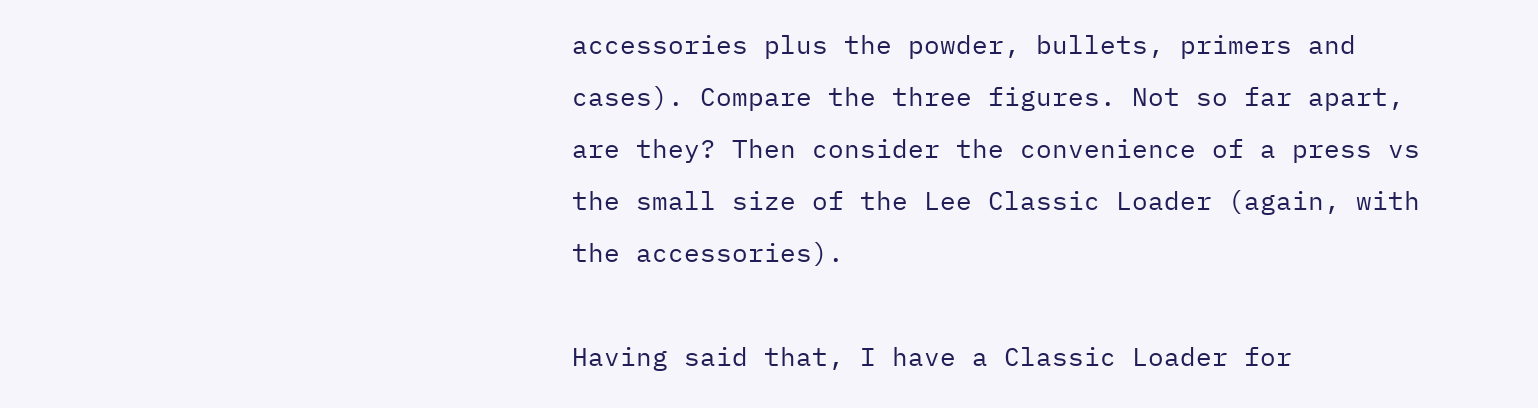accessories plus the powder, bullets, primers and cases). Compare the three figures. Not so far apart, are they? Then consider the convenience of a press vs the small size of the Lee Classic Loader (again, with the accessories).

Having said that, I have a Classic Loader for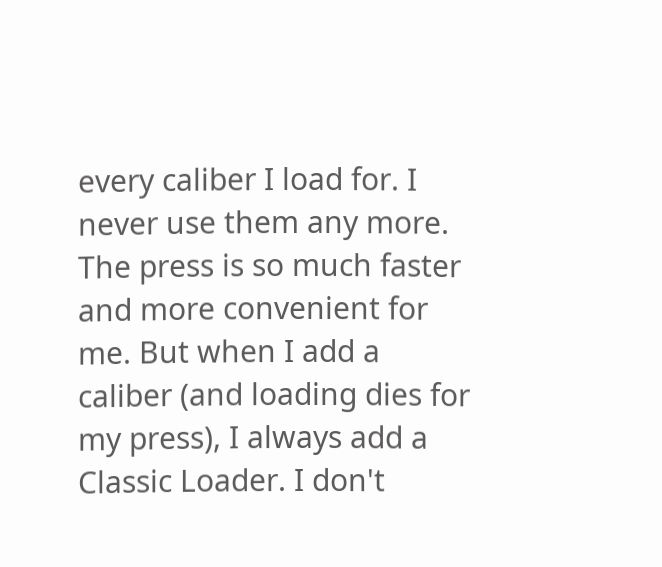every caliber I load for. I never use them any more. The press is so much faster and more convenient for me. But when I add a caliber (and loading dies for my press), I always add a Classic Loader. I don't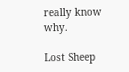really know why.

Lost Sheep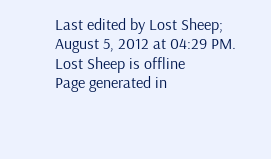Last edited by Lost Sheep; August 5, 2012 at 04:29 PM.
Lost Sheep is offline
Page generated in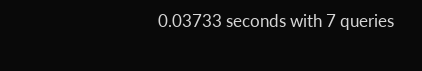0.03733 seconds with 7 queries